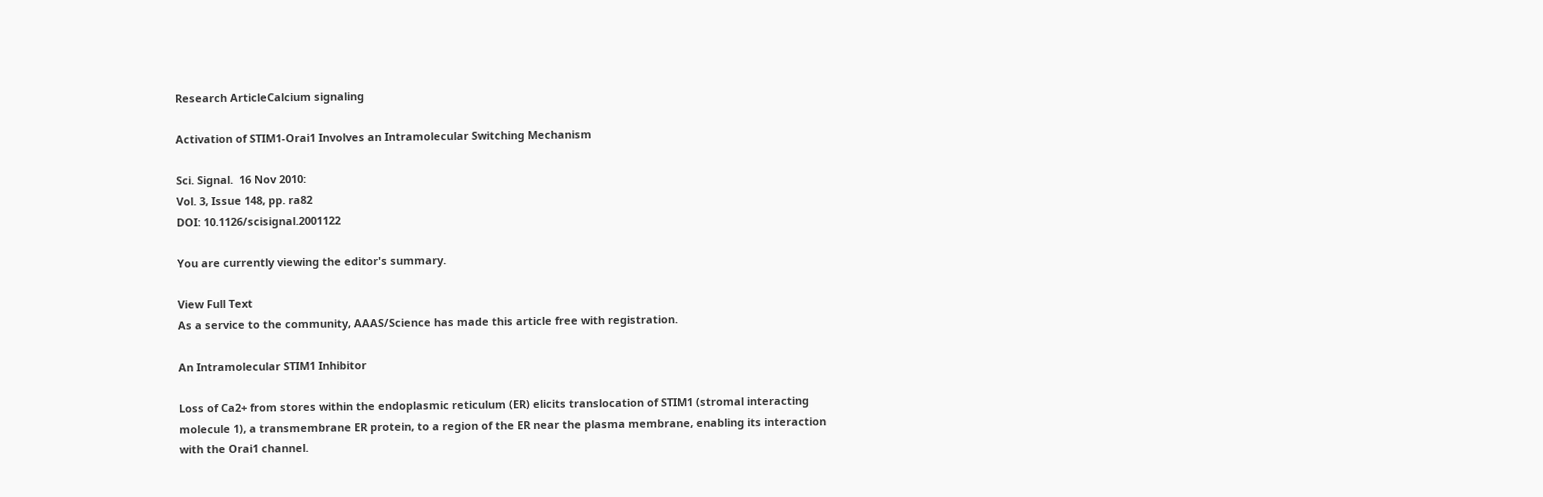Research ArticleCalcium signaling

Activation of STIM1-Orai1 Involves an Intramolecular Switching Mechanism

Sci. Signal.  16 Nov 2010:
Vol. 3, Issue 148, pp. ra82
DOI: 10.1126/scisignal.2001122

You are currently viewing the editor's summary.

View Full Text
As a service to the community, AAAS/Science has made this article free with registration.

An Intramolecular STIM1 Inhibitor

Loss of Ca2+ from stores within the endoplasmic reticulum (ER) elicits translocation of STIM1 (stromal interacting molecule 1), a transmembrane ER protein, to a region of the ER near the plasma membrane, enabling its interaction with the Orai1 channel.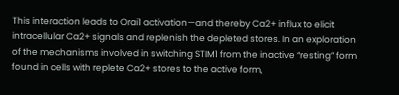This interaction leads to Orai1 activation—and thereby Ca2+ influx to elicit intracellular Ca2+ signals and replenish the depleted stores. In an exploration of the mechanisms involved in switching STIM1 from the inactive “resting” form found in cells with replete Ca2+ stores to the active form,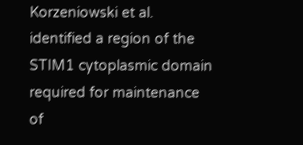Korzeniowski et al. identified a region of the STIM1 cytoplasmic domain required for maintenance of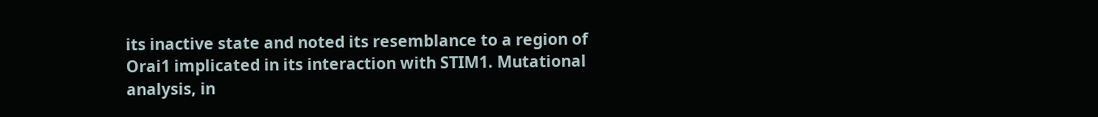its inactive state and noted its resemblance to a region of Orai1 implicated in its interaction with STIM1. Mutational analysis, in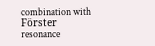combination with Förster resonance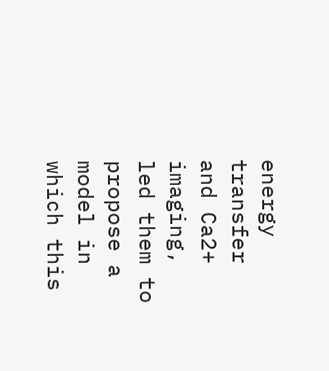energy transfer and Ca2+ imaging, led them to propose a model in which this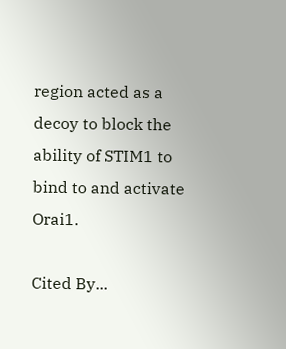region acted as a decoy to block the ability of STIM1 to bind to and activate Orai1.

Cited By...